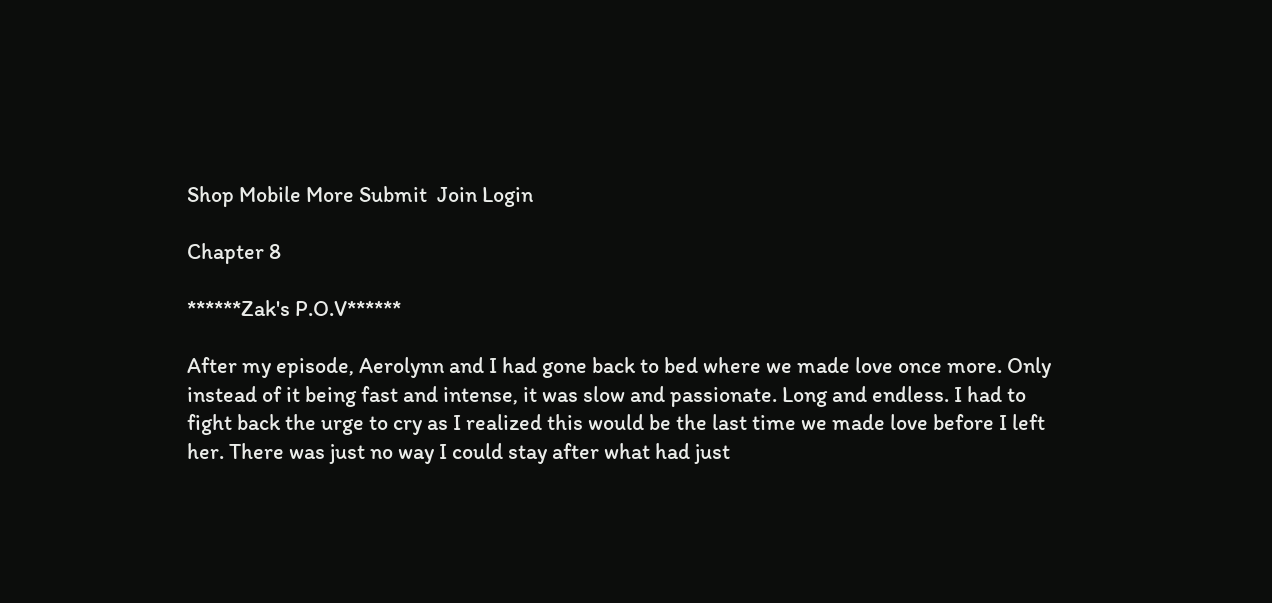Shop Mobile More Submit  Join Login

Chapter 8

******Zak's P.O.V******

After my episode, Aerolynn and I had gone back to bed where we made love once more. Only instead of it being fast and intense, it was slow and passionate. Long and endless. I had to fight back the urge to cry as I realized this would be the last time we made love before I left her. There was just no way I could stay after what had just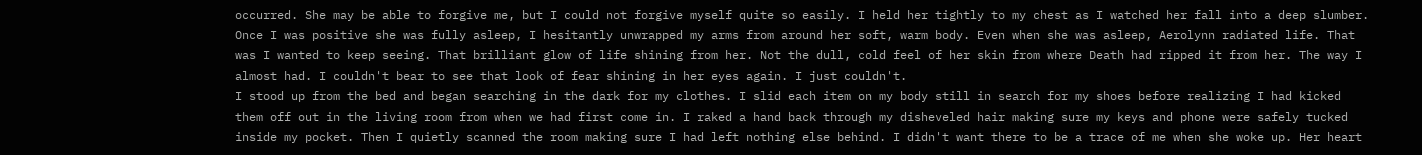occurred. She may be able to forgive me, but I could not forgive myself quite so easily. I held her tightly to my chest as I watched her fall into a deep slumber.
Once I was positive she was fully asleep, I hesitantly unwrapped my arms from around her soft, warm body. Even when she was asleep, Aerolynn radiated life. That was I wanted to keep seeing. That brilliant glow of life shining from her. Not the dull, cold feel of her skin from where Death had ripped it from her. The way I almost had. I couldn't bear to see that look of fear shining in her eyes again. I just couldn't.
I stood up from the bed and began searching in the dark for my clothes. I slid each item on my body still in search for my shoes before realizing I had kicked them off out in the living room from when we had first come in. I raked a hand back through my disheveled hair making sure my keys and phone were safely tucked inside my pocket. Then I quietly scanned the room making sure I had left nothing else behind. I didn't want there to be a trace of me when she woke up. Her heart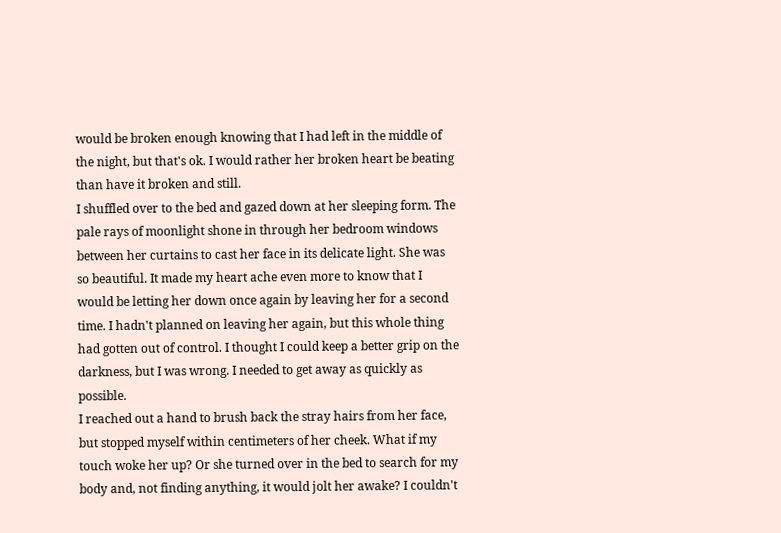would be broken enough knowing that I had left in the middle of the night, but that's ok. I would rather her broken heart be beating than have it broken and still.
I shuffled over to the bed and gazed down at her sleeping form. The pale rays of moonlight shone in through her bedroom windows between her curtains to cast her face in its delicate light. She was so beautiful. It made my heart ache even more to know that I would be letting her down once again by leaving her for a second time. I hadn't planned on leaving her again, but this whole thing had gotten out of control. I thought I could keep a better grip on the darkness, but I was wrong. I needed to get away as quickly as possible.
I reached out a hand to brush back the stray hairs from her face, but stopped myself within centimeters of her cheek. What if my touch woke her up? Or she turned over in the bed to search for my body and, not finding anything, it would jolt her awake? I couldn't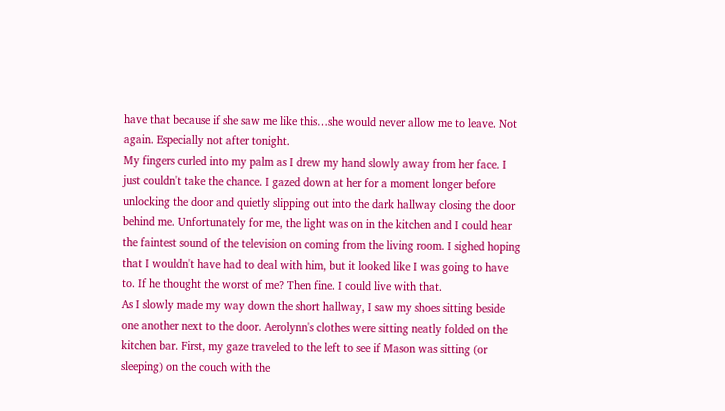have that because if she saw me like this…she would never allow me to leave. Not again. Especially not after tonight.
My fingers curled into my palm as I drew my hand slowly away from her face. I just couldn't take the chance. I gazed down at her for a moment longer before unlocking the door and quietly slipping out into the dark hallway closing the door behind me. Unfortunately for me, the light was on in the kitchen and I could hear the faintest sound of the television on coming from the living room. I sighed hoping that I wouldn't have had to deal with him, but it looked like I was going to have to. If he thought the worst of me? Then fine. I could live with that.
As I slowly made my way down the short hallway, I saw my shoes sitting beside one another next to the door. Aerolynn's clothes were sitting neatly folded on the kitchen bar. First, my gaze traveled to the left to see if Mason was sitting (or sleeping) on the couch with the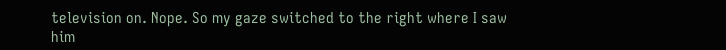television on. Nope. So my gaze switched to the right where I saw him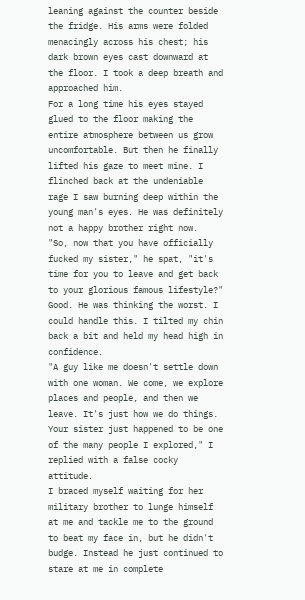leaning against the counter beside the fridge. His arms were folded menacingly across his chest; his dark brown eyes cast downward at the floor. I took a deep breath and approached him.
For a long time his eyes stayed glued to the floor making the entire atmosphere between us grow uncomfortable. But then he finally lifted his gaze to meet mine. I flinched back at the undeniable rage I saw burning deep within the young man's eyes. He was definitely not a happy brother right now.
"So, now that you have officially fucked my sister," he spat, "it's time for you to leave and get back to your glorious famous lifestyle?"
Good. He was thinking the worst. I could handle this. I tilted my chin back a bit and held my head high in confidence.
"A guy like me doesn't settle down with one woman. We come, we explore places and people, and then we leave. It's just how we do things. Your sister just happened to be one of the many people I explored," I replied with a false cocky attitude.
I braced myself waiting for her military brother to lunge himself at me and tackle me to the ground to beat my face in, but he didn't budge. Instead he just continued to stare at me in complete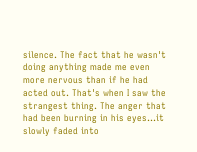silence. The fact that he wasn't doing anything made me even more nervous than if he had acted out. That's when I saw the strangest thing. The anger that had been burning in his eyes…it slowly faded into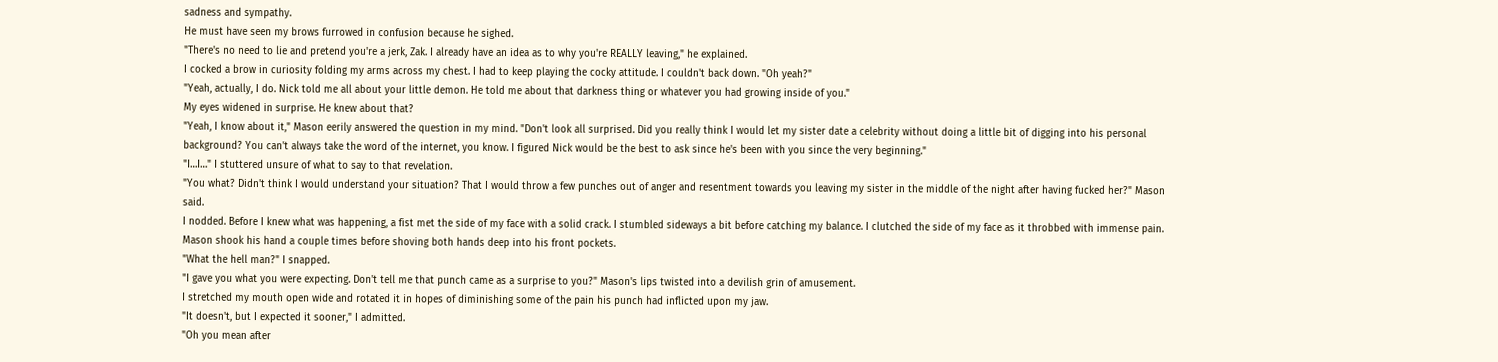sadness and sympathy.
He must have seen my brows furrowed in confusion because he sighed.
"There's no need to lie and pretend you're a jerk, Zak. I already have an idea as to why you're REALLY leaving," he explained.
I cocked a brow in curiosity folding my arms across my chest. I had to keep playing the cocky attitude. I couldn't back down. "Oh yeah?"
"Yeah, actually, I do. Nick told me all about your little demon. He told me about that darkness thing or whatever you had growing inside of you."
My eyes widened in surprise. He knew about that?
"Yeah, I know about it," Mason eerily answered the question in my mind. "Don't look all surprised. Did you really think I would let my sister date a celebrity without doing a little bit of digging into his personal background? You can't always take the word of the internet, you know. I figured Nick would be the best to ask since he's been with you since the very beginning."
"I…I…" I stuttered unsure of what to say to that revelation.
"You what? Didn't think I would understand your situation? That I would throw a few punches out of anger and resentment towards you leaving my sister in the middle of the night after having fucked her?" Mason said.
I nodded. Before I knew what was happening, a fist met the side of my face with a solid crack. I stumbled sideways a bit before catching my balance. I clutched the side of my face as it throbbed with immense pain. Mason shook his hand a couple times before shoving both hands deep into his front pockets.
"What the hell man?" I snapped.
"I gave you what you were expecting. Don't tell me that punch came as a surprise to you?" Mason's lips twisted into a devilish grin of amusement.
I stretched my mouth open wide and rotated it in hopes of diminishing some of the pain his punch had inflicted upon my jaw.
"It doesn't, but I expected it sooner," I admitted.
"Oh you mean after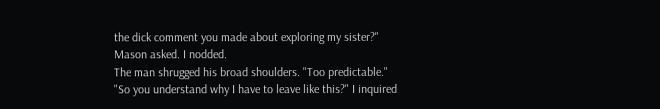the dick comment you made about exploring my sister?" Mason asked. I nodded.
The man shrugged his broad shoulders. "Too predictable."
"So you understand why I have to leave like this?" I inquired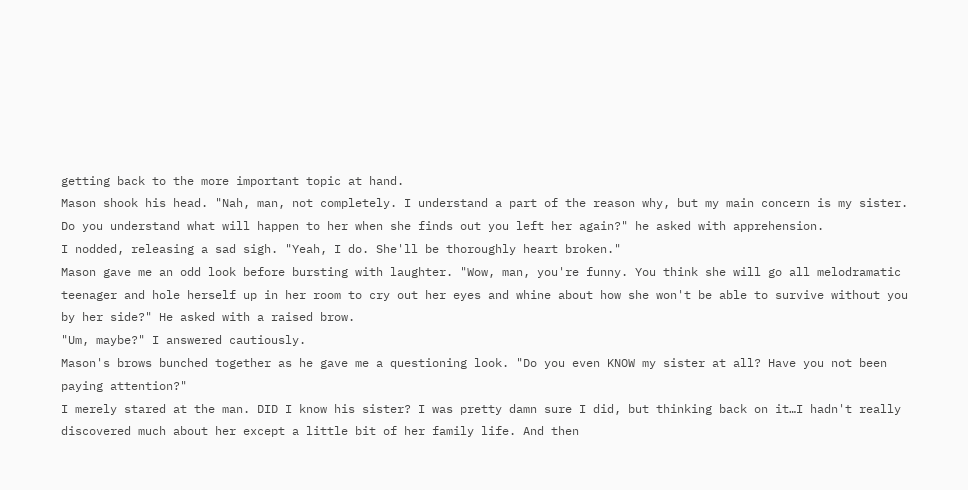getting back to the more important topic at hand.
Mason shook his head. "Nah, man, not completely. I understand a part of the reason why, but my main concern is my sister. Do you understand what will happen to her when she finds out you left her again?" he asked with apprehension.
I nodded, releasing a sad sigh. "Yeah, I do. She'll be thoroughly heart broken."
Mason gave me an odd look before bursting with laughter. "Wow, man, you're funny. You think she will go all melodramatic teenager and hole herself up in her room to cry out her eyes and whine about how she won't be able to survive without you by her side?" He asked with a raised brow.
"Um, maybe?" I answered cautiously.
Mason's brows bunched together as he gave me a questioning look. "Do you even KNOW my sister at all? Have you not been paying attention?"
I merely stared at the man. DID I know his sister? I was pretty damn sure I did, but thinking back on it…I hadn't really discovered much about her except a little bit of her family life. And then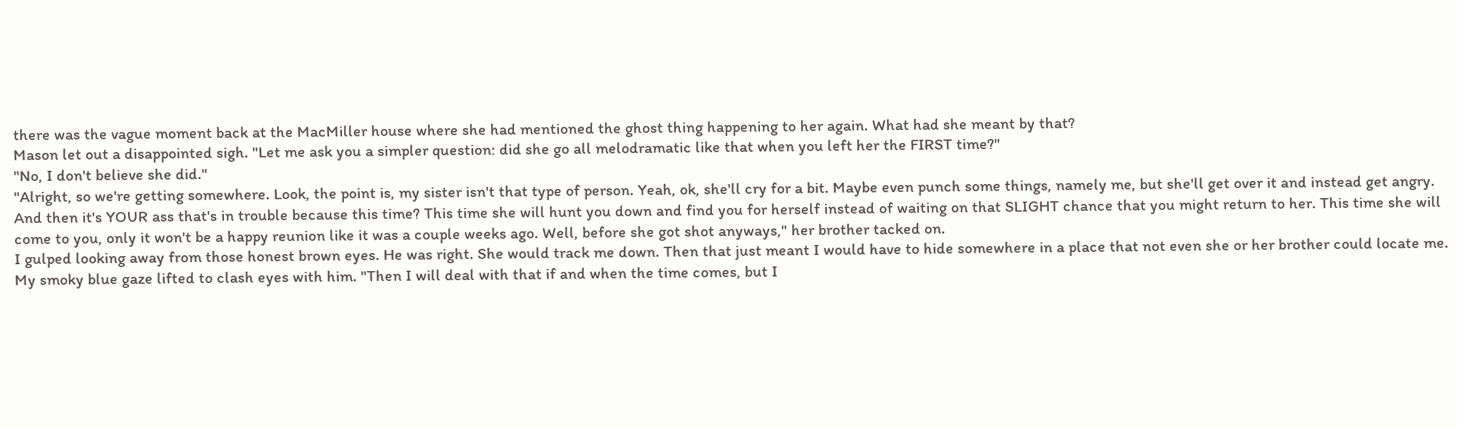there was the vague moment back at the MacMiller house where she had mentioned the ghost thing happening to her again. What had she meant by that?
Mason let out a disappointed sigh. "Let me ask you a simpler question: did she go all melodramatic like that when you left her the FIRST time?"
"No, I don't believe she did."
"Alright, so we're getting somewhere. Look, the point is, my sister isn't that type of person. Yeah, ok, she'll cry for a bit. Maybe even punch some things, namely me, but she'll get over it and instead get angry. And then it's YOUR ass that's in trouble because this time? This time she will hunt you down and find you for herself instead of waiting on that SLIGHT chance that you might return to her. This time she will come to you, only it won't be a happy reunion like it was a couple weeks ago. Well, before she got shot anyways," her brother tacked on.
I gulped looking away from those honest brown eyes. He was right. She would track me down. Then that just meant I would have to hide somewhere in a place that not even she or her brother could locate me.
My smoky blue gaze lifted to clash eyes with him. "Then I will deal with that if and when the time comes, but I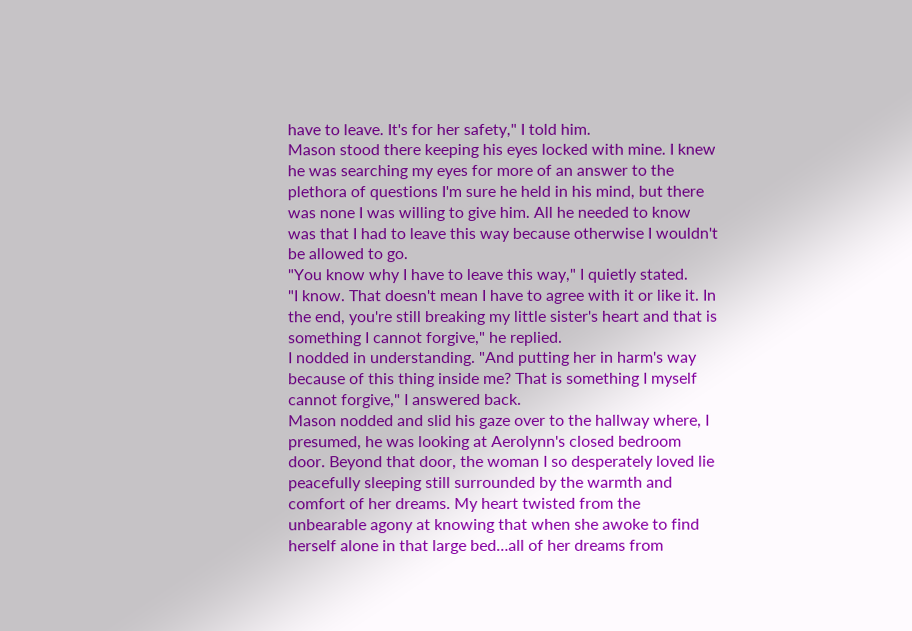have to leave. It's for her safety," I told him.
Mason stood there keeping his eyes locked with mine. I knew he was searching my eyes for more of an answer to the plethora of questions I'm sure he held in his mind, but there was none I was willing to give him. All he needed to know was that I had to leave this way because otherwise I wouldn't be allowed to go.
"You know why I have to leave this way," I quietly stated.
"I know. That doesn't mean I have to agree with it or like it. In the end, you're still breaking my little sister's heart and that is something I cannot forgive," he replied.
I nodded in understanding. "And putting her in harm's way because of this thing inside me? That is something I myself cannot forgive," I answered back.
Mason nodded and slid his gaze over to the hallway where, I presumed, he was looking at Aerolynn's closed bedroom door. Beyond that door, the woman I so desperately loved lie peacefully sleeping still surrounded by the warmth and comfort of her dreams. My heart twisted from the unbearable agony at knowing that when she awoke to find herself alone in that large bed…all of her dreams from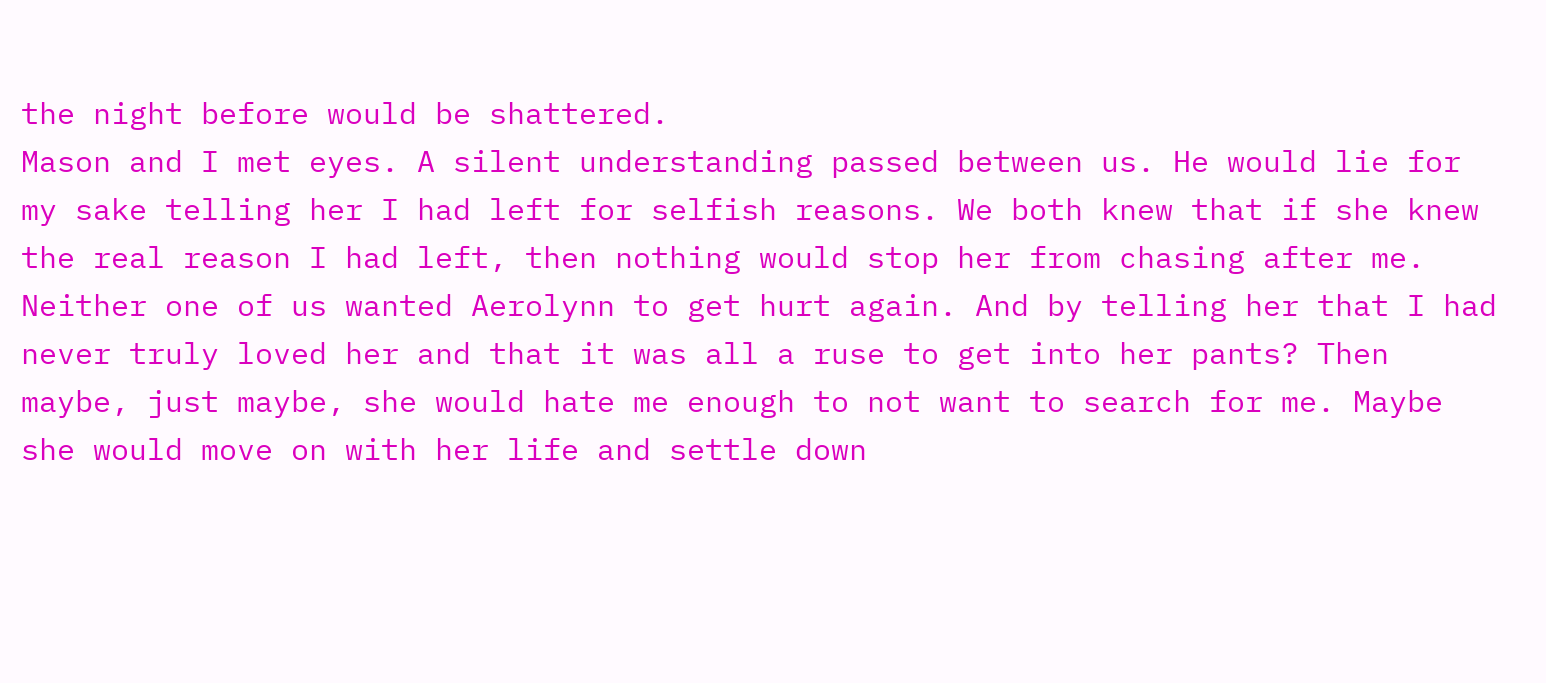the night before would be shattered.
Mason and I met eyes. A silent understanding passed between us. He would lie for my sake telling her I had left for selfish reasons. We both knew that if she knew the real reason I had left, then nothing would stop her from chasing after me. Neither one of us wanted Aerolynn to get hurt again. And by telling her that I had never truly loved her and that it was all a ruse to get into her pants? Then maybe, just maybe, she would hate me enough to not want to search for me. Maybe she would move on with her life and settle down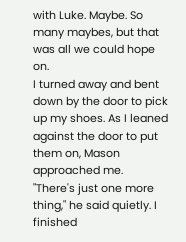with Luke. Maybe. So many maybes, but that was all we could hope on.
I turned away and bent down by the door to pick up my shoes. As I leaned against the door to put them on, Mason approached me.
"There's just one more thing," he said quietly. I finished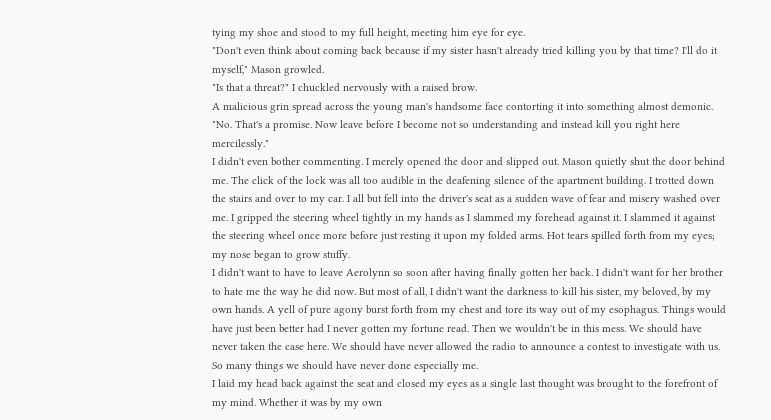tying my shoe and stood to my full height, meeting him eye for eye.
"Don't even think about coming back because if my sister hasn't already tried killing you by that time? I'll do it myself," Mason growled.
"Is that a threat?" I chuckled nervously with a raised brow.
A malicious grin spread across the young man's handsome face contorting it into something almost demonic.
"No. That's a promise. Now leave before I become not so understanding and instead kill you right here mercilessly."
I didn't even bother commenting. I merely opened the door and slipped out. Mason quietly shut the door behind me. The click of the lock was all too audible in the deafening silence of the apartment building. I trotted down the stairs and over to my car. I all but fell into the driver's seat as a sudden wave of fear and misery washed over me. I gripped the steering wheel tightly in my hands as I slammed my forehead against it. I slammed it against the steering wheel once more before just resting it upon my folded arms. Hot tears spilled forth from my eyes; my nose began to grow stuffy.
I didn't want to have to leave Aerolynn so soon after having finally gotten her back. I didn't want for her brother to hate me the way he did now. But most of all, I didn't want the darkness to kill his sister, my beloved, by my own hands. A yell of pure agony burst forth from my chest and tore its way out of my esophagus. Things would have just been better had I never gotten my fortune read. Then we wouldn't be in this mess. We should have never taken the case here. We should have never allowed the radio to announce a contest to investigate with us. So many things we should have never done especially me.
I laid my head back against the seat and closed my eyes as a single last thought was brought to the forefront of my mind. Whether it was by my own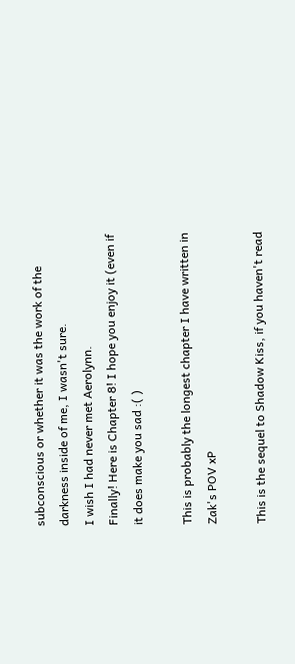subconscious or whether it was the work of the darkness inside of me, I wasn't sure.
I wish I had never met Aerolynn.
Finally! Here is Chapter 8! I hope you enjoy it (even if it does make you sad :( )

This is probably the longest chapter I have written in Zak's POV xP

This is the sequel to Shadow Kiss, if you haven't read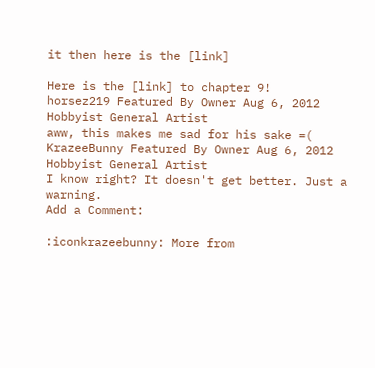it then here is the [link]

Here is the [link] to chapter 9!
horsez219 Featured By Owner Aug 6, 2012  Hobbyist General Artist
aww, this makes me sad for his sake =(
KrazeeBunny Featured By Owner Aug 6, 2012  Hobbyist General Artist
I know right? It doesn't get better. Just a warning.
Add a Comment:

:iconkrazeebunny: More from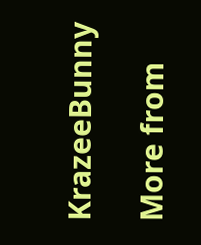KrazeeBunny

More from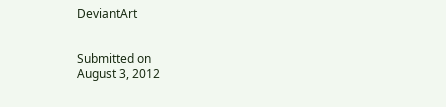DeviantArt


Submitted on
August 3, 2012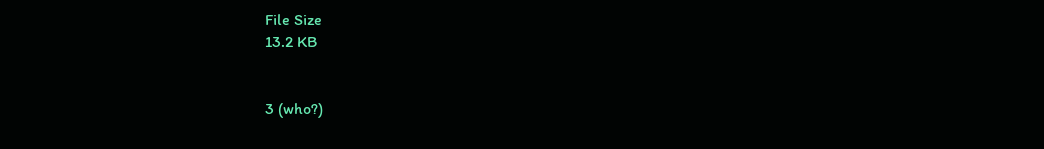File Size
13.2 KB


3 (who?)